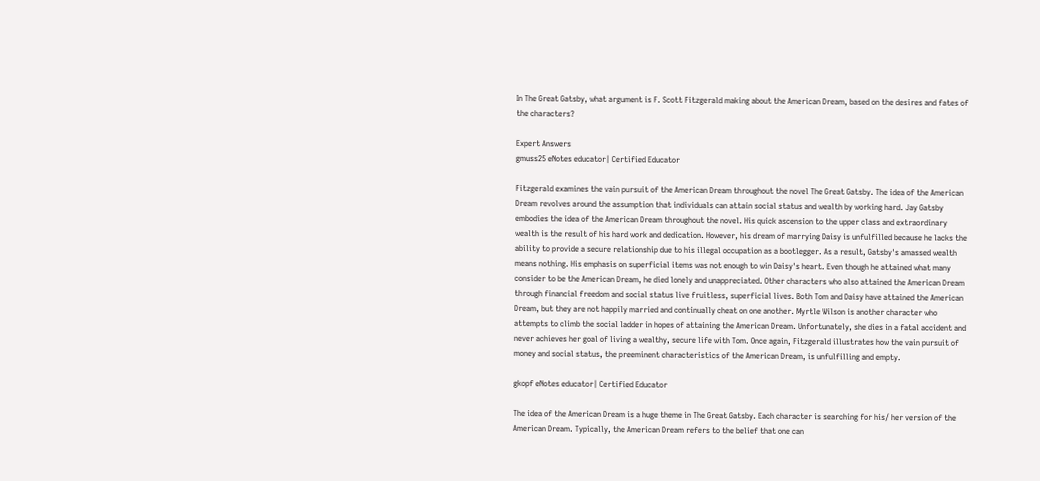In The Great Gatsby, what argument is F. Scott Fitzgerald making about the American Dream, based on the desires and fates of the characters?

Expert Answers
gmuss25 eNotes educator| Certified Educator

Fitzgerald examines the vain pursuit of the American Dream throughout the novel The Great Gatsby. The idea of the American Dream revolves around the assumption that individuals can attain social status and wealth by working hard. Jay Gatsby embodies the idea of the American Dream throughout the novel. His quick ascension to the upper class and extraordinary wealth is the result of his hard work and dedication. However, his dream of marrying Daisy is unfulfilled because he lacks the ability to provide a secure relationship due to his illegal occupation as a bootlegger. As a result, Gatsby's amassed wealth means nothing. His emphasis on superficial items was not enough to win Daisy's heart. Even though he attained what many consider to be the American Dream, he died lonely and unappreciated. Other characters who also attained the American Dream through financial freedom and social status live fruitless, superficial lives. Both Tom and Daisy have attained the American Dream, but they are not happily married and continually cheat on one another. Myrtle Wilson is another character who attempts to climb the social ladder in hopes of attaining the American Dream. Unfortunately, she dies in a fatal accident and never achieves her goal of living a wealthy, secure life with Tom. Once again, Fitzgerald illustrates how the vain pursuit of money and social status, the preeminent characteristics of the American Dream, is unfulfilling and empty.

gkopf eNotes educator| Certified Educator

The idea of the American Dream is a huge theme in The Great Gatsby. Each character is searching for his/ her version of the American Dream. Typically, the American Dream refers to the belief that one can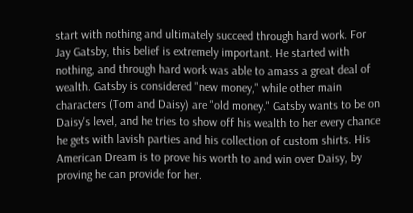start with nothing and ultimately succeed through hard work. For Jay Gatsby, this belief is extremely important. He started with nothing, and through hard work was able to amass a great deal of wealth. Gatsby is considered "new money," while other main characters (Tom and Daisy) are "old money." Gatsby wants to be on Daisy's level, and he tries to show off his wealth to her every chance he gets with lavish parties and his collection of custom shirts. His American Dream is to prove his worth to and win over Daisy, by proving he can provide for her.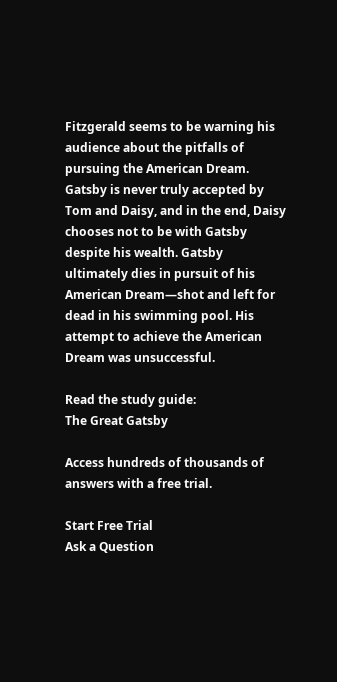Fitzgerald seems to be warning his audience about the pitfalls of pursuing the American Dream. Gatsby is never truly accepted by Tom and Daisy, and in the end, Daisy chooses not to be with Gatsby despite his wealth. Gatsby ultimately dies in pursuit of his American Dream—shot and left for dead in his swimming pool. His attempt to achieve the American Dream was unsuccessful.

Read the study guide:
The Great Gatsby

Access hundreds of thousands of answers with a free trial.

Start Free Trial
Ask a Question